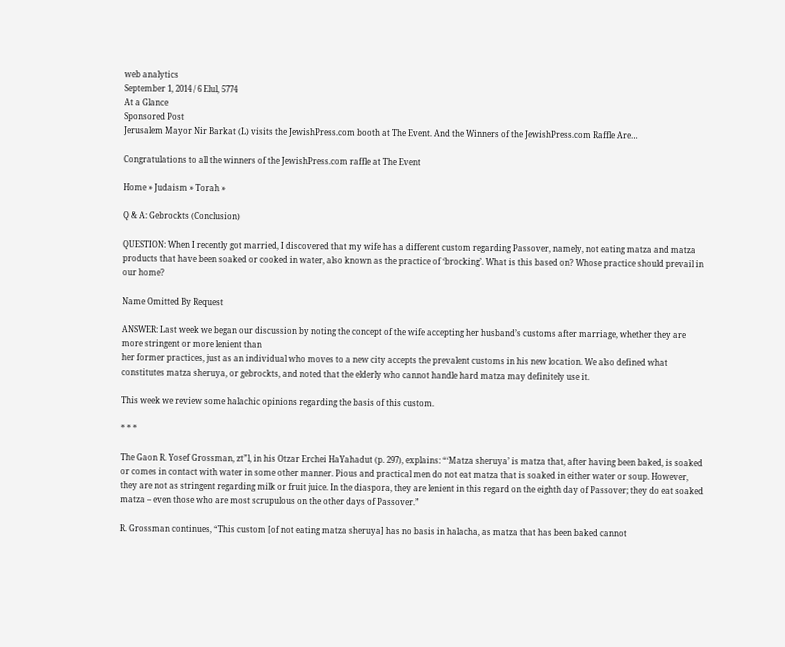web analytics
September 1, 2014 / 6 Elul, 5774
At a Glance
Sponsored Post
Jerusalem Mayor Nir Barkat (L) visits the JewishPress.com booth at The Event. And the Winners of the JewishPress.com Raffle Are…

Congratulations to all the winners of the JewishPress.com raffle at The Event

Home » Judaism » Torah »

Q & A: Gebrockts (Conclusion)

QUESTION: When I recently got married, I discovered that my wife has a different custom regarding Passover, namely, not eating matza and matza products that have been soaked or cooked in water, also known as the practice of ‘brocking’. What is this based on? Whose practice should prevail in our home?

Name Omitted By Request

ANSWER: Last week we began our discussion by noting the concept of the wife accepting her husband’s customs after marriage, whether they are more stringent or more lenient than
her former practices, just as an individual who moves to a new city accepts the prevalent customs in his new location. We also defined what constitutes matza sheruya, or gebrockts, and noted that the elderly who cannot handle hard matza may definitely use it.

This week we review some halachic opinions regarding the basis of this custom.

* * *

The Gaon R. Yosef Grossman, zt”l, in his Otzar Erchei HaYahadut (p. 297), explains: “‘Matza sheruya’ is matza that, after having been baked, is soaked or comes in contact with water in some other manner. Pious and practical men do not eat matza that is soaked in either water or soup. However, they are not as stringent regarding milk or fruit juice. In the diaspora, they are lenient in this regard on the eighth day of Passover; they do eat soaked matza – even those who are most scrupulous on the other days of Passover.”

R. Grossman continues, “This custom [of not eating matza sheruya] has no basis in halacha, as matza that has been baked cannot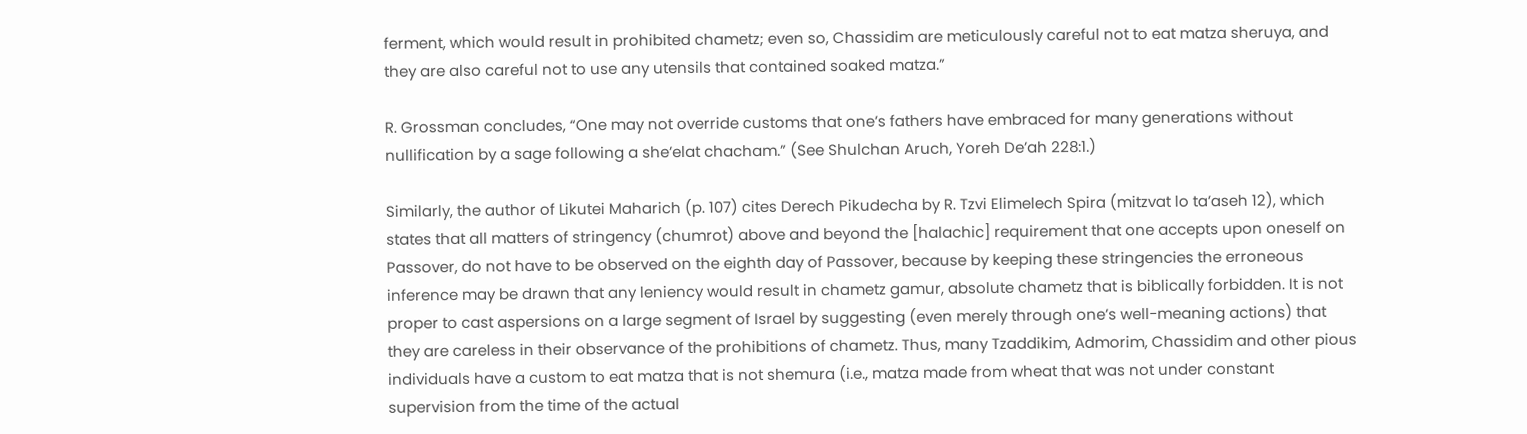ferment, which would result in prohibited chametz; even so, Chassidim are meticulously careful not to eat matza sheruya, and they are also careful not to use any utensils that contained soaked matza.”

R. Grossman concludes, “One may not override customs that one’s fathers have embraced for many generations without nullification by a sage following a she’elat chacham.” (See Shulchan Aruch, Yoreh De’ah 228:1.)

Similarly, the author of Likutei Maharich (p. 107) cites Derech Pikudecha by R. Tzvi Elimelech Spira (mitzvat lo ta’aseh 12), which states that all matters of stringency (chumrot) above and beyond the [halachic] requirement that one accepts upon oneself on Passover, do not have to be observed on the eighth day of Passover, because by keeping these stringencies the erroneous inference may be drawn that any leniency would result in chametz gamur, absolute chametz that is biblically forbidden. It is not proper to cast aspersions on a large segment of Israel by suggesting (even merely through one’s well-meaning actions) that they are careless in their observance of the prohibitions of chametz. Thus, many Tzaddikim, Admorim, Chassidim and other pious individuals have a custom to eat matza that is not shemura (i.e., matza made from wheat that was not under constant supervision from the time of the actual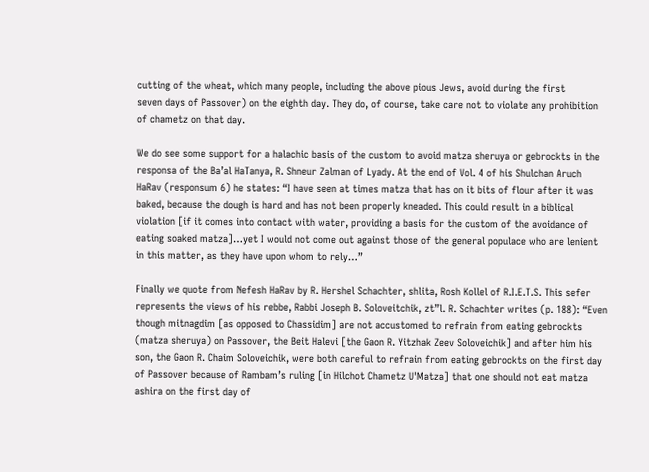cutting of the wheat, which many people, including the above pious Jews, avoid during the first
seven days of Passover) on the eighth day. They do, of course, take care not to violate any prohibition of chametz on that day.

We do see some support for a halachic basis of the custom to avoid matza sheruya or gebrockts in the responsa of the Ba’al HaTanya, R. Shneur Zalman of Lyady. At the end of Vol. 4 of his Shulchan Aruch HaRav (responsum 6) he states: “I have seen at times matza that has on it bits of flour after it was baked, because the dough is hard and has not been properly kneaded. This could result in a biblical violation [if it comes into contact with water, providing a basis for the custom of the avoidance of eating soaked matza]…yet I would not come out against those of the general populace who are lenient in this matter, as they have upon whom to rely…”

Finally we quote from Nefesh HaRav by R. Hershel Schachter, shlita, Rosh Kollel of R.I.E.T.S. This sefer represents the views of his rebbe, Rabbi Joseph B. Soloveitchik, zt”l. R. Schachter writes (p. 188): “Even though mitnagdim [as opposed to Chassidim] are not accustomed to refrain from eating gebrockts (matza sheruya) on Passover, the Beit Halevi [the Gaon R. Yitzhak Zeev Soloveichik] and after him his son, the Gaon R. Chaim Soloveichik, were both careful to refrain from eating gebrockts on the first day of Passover because of Rambam’s ruling [in Hilchot Chametz U'Matza] that one should not eat matza ashira on the first day of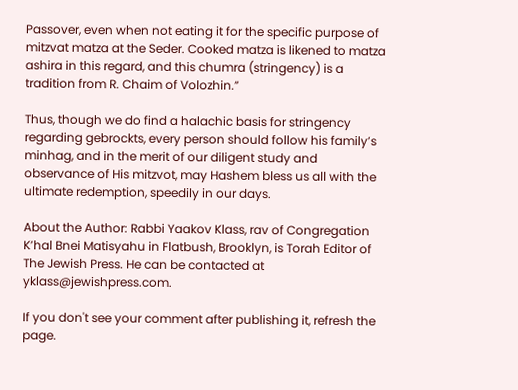Passover, even when not eating it for the specific purpose of mitzvat matza at the Seder. Cooked matza is likened to matza ashira in this regard, and this chumra (stringency) is a tradition from R. Chaim of Volozhin.”

Thus, though we do find a halachic basis for stringency regarding gebrockts, every person should follow his family’s minhag, and in the merit of our diligent study and observance of His mitzvot, may Hashem bless us all with the ultimate redemption, speedily in our days.

About the Author: Rabbi Yaakov Klass, rav of Congregation K’hal Bnei Matisyahu in Flatbush, Brooklyn, is Torah Editor of The Jewish Press. He can be contacted at yklass@jewishpress.com.

If you don't see your comment after publishing it, refresh the page.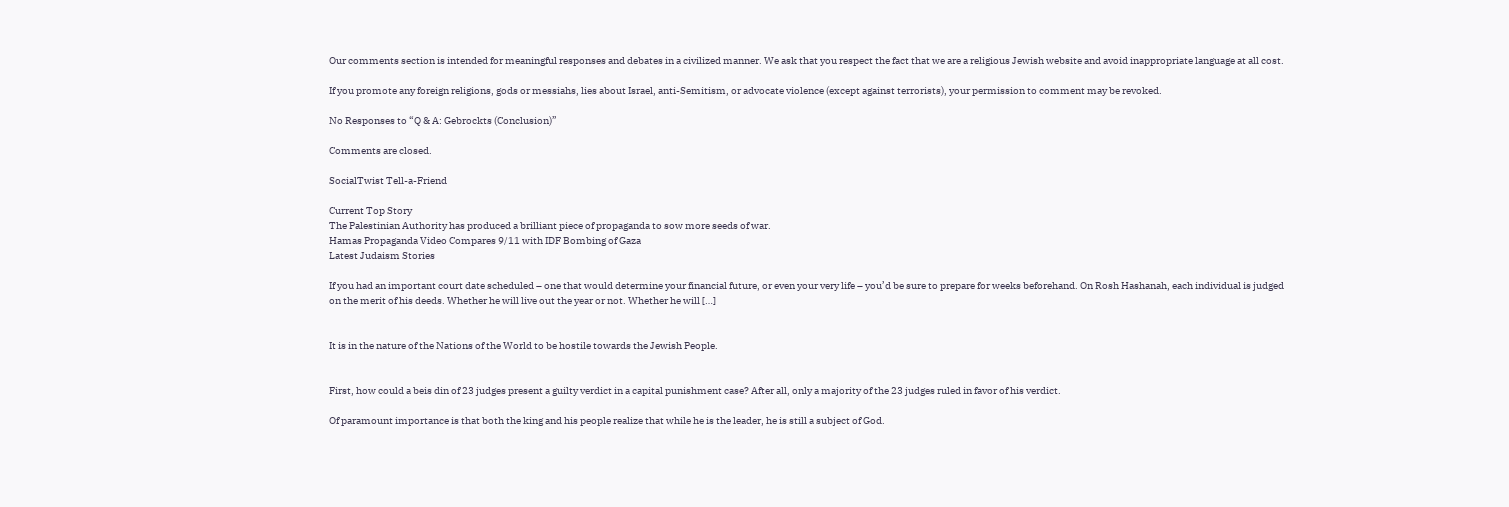Our comments section is intended for meaningful responses and debates in a civilized manner. We ask that you respect the fact that we are a religious Jewish website and avoid inappropriate language at all cost.

If you promote any foreign religions, gods or messiahs, lies about Israel, anti-Semitism, or advocate violence (except against terrorists), your permission to comment may be revoked.

No Responses to “Q & A: Gebrockts (Conclusion)”

Comments are closed.

SocialTwist Tell-a-Friend

Current Top Story
The Palestinian Authority has produced a brilliant piece of propaganda to sow more seeds of war.
Hamas Propaganda Video Compares 9/11 with IDF Bombing of Gaza
Latest Judaism Stories

If you had an important court date scheduled – one that would determine your financial future, or even your very life – you’d be sure to prepare for weeks beforehand. On Rosh Hashanah, each individual is judged on the merit of his deeds. Whether he will live out the year or not. Whether he will […]


It is in the nature of the Nations of the World to be hostile towards the Jewish People.


First, how could a beis din of 23 judges present a guilty verdict in a capital punishment case? After all, only a majority of the 23 judges ruled in favor of his verdict.

Of paramount importance is that both the king and his people realize that while he is the leader, he is still a subject of God.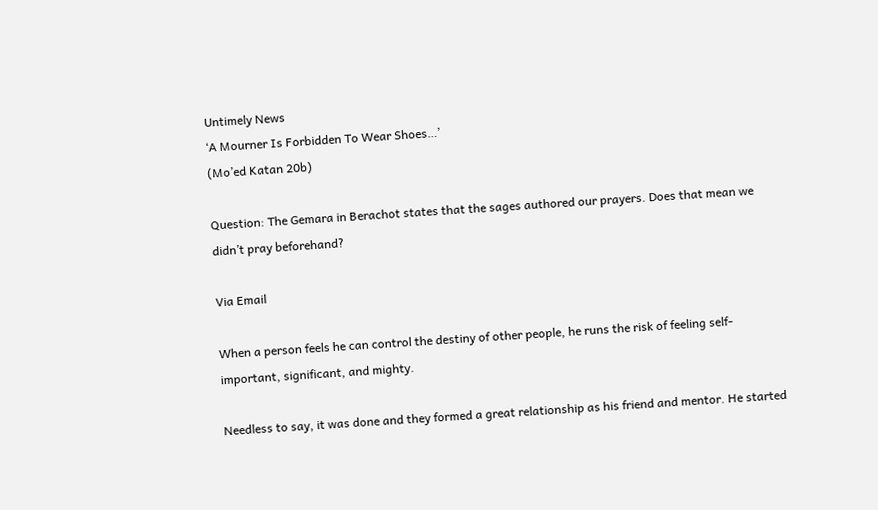Untimely News
‘A Mourner Is Forbidden To Wear Shoes…’
(Mo’ed Katan 20b)

Question: The Gemara in Berachot states that the sages authored our prayers. Does that mean we didn’t pray beforehand?

Via Email

When a person feels he can control the destiny of other people, he runs the risk of feeling self-important, significant, and mighty.

Needless to say, it was done and they formed a great relationship as his friend and mentor. He started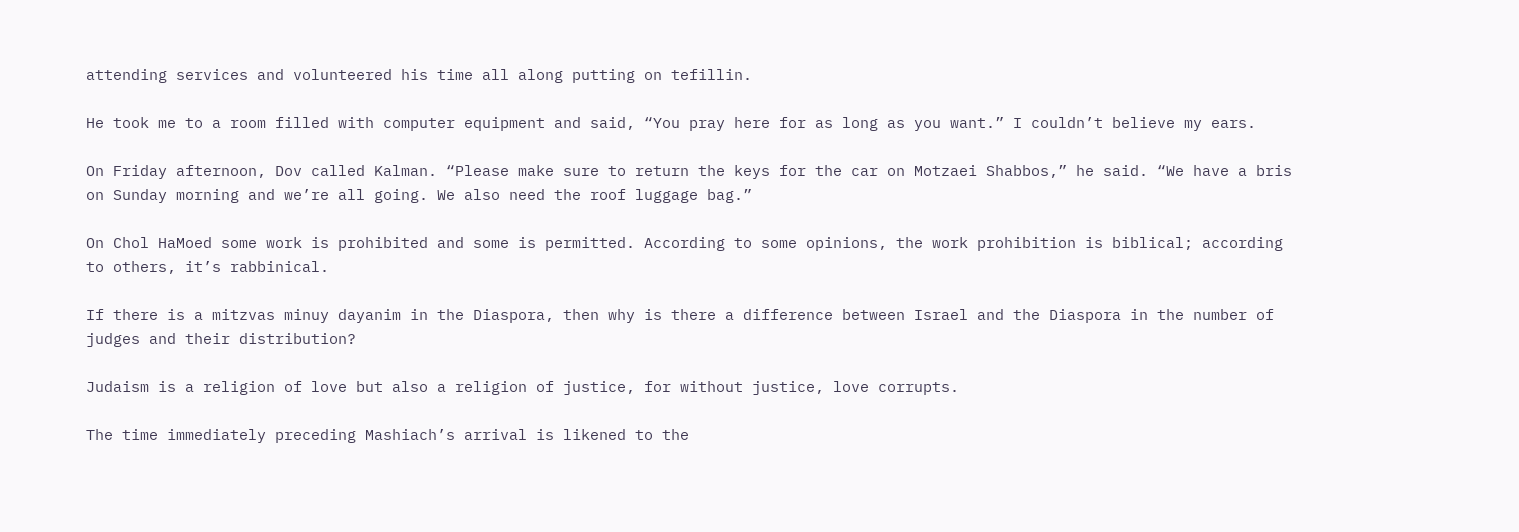attending services and volunteered his time all along putting on tefillin.

He took me to a room filled with computer equipment and said, “You pray here for as long as you want.” I couldn’t believe my ears.

On Friday afternoon, Dov called Kalman. “Please make sure to return the keys for the car on Motzaei Shabbos,” he said. “We have a bris on Sunday morning and we’re all going. We also need the roof luggage bag.”

On Chol HaMoed some work is prohibited and some is permitted. According to some opinions, the work prohibition is biblical; according to others, it’s rabbinical.

If there is a mitzvas minuy dayanim in the Diaspora, then why is there a difference between Israel and the Diaspora in the number of judges and their distribution?

Judaism is a religion of love but also a religion of justice, for without justice, love corrupts.

The time immediately preceding Mashiach’s arrival is likened to the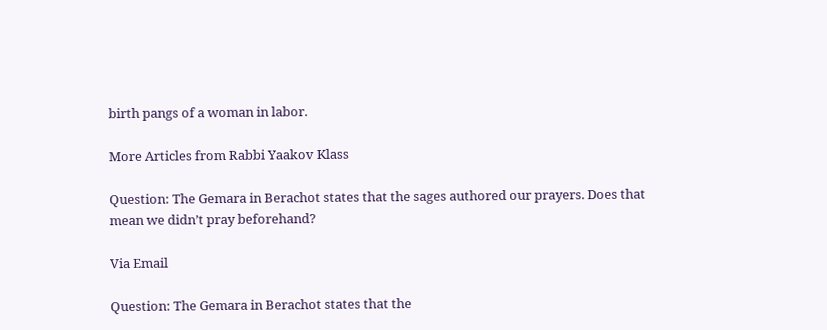birth pangs of a woman in labor.

More Articles from Rabbi Yaakov Klass

Question: The Gemara in Berachot states that the sages authored our prayers. Does that mean we didn’t pray beforehand?

Via Email

Question: The Gemara in Berachot states that the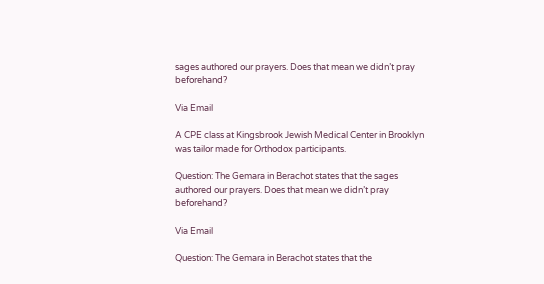sages authored our prayers. Does that mean we didn’t pray beforehand?

Via Email

A CPE class at Kingsbrook Jewish Medical Center in Brooklyn was tailor made for Orthodox participants.

Question: The Gemara in Berachot states that the sages authored our prayers. Does that mean we didn’t pray beforehand?

Via Email

Question: The Gemara in Berachot states that the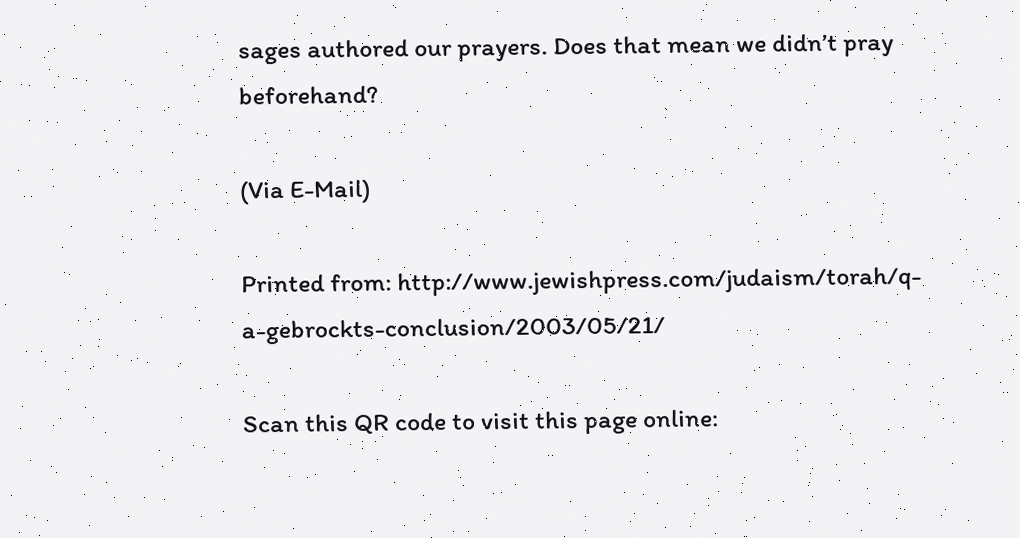sages authored our prayers. Does that mean we didn’t pray beforehand?

(Via E-Mail)

Printed from: http://www.jewishpress.com/judaism/torah/q-a-gebrockts-conclusion/2003/05/21/

Scan this QR code to visit this page online: